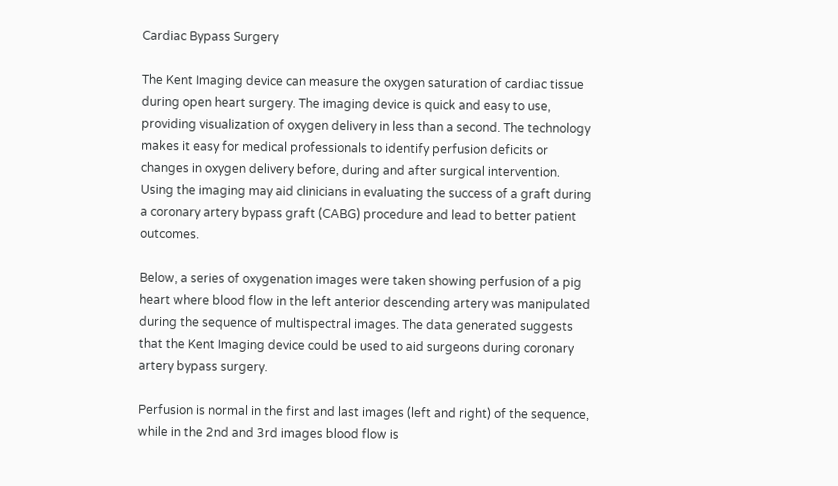Cardiac Bypass Surgery

The Kent Imaging device can measure the oxygen saturation of cardiac tissue during open heart surgery. The imaging device is quick and easy to use, providing visualization of oxygen delivery in less than a second. The technology makes it easy for medical professionals to identify perfusion deficits or changes in oxygen delivery before, during and after surgical intervention. Using the imaging may aid clinicians in evaluating the success of a graft during a coronary artery bypass graft (CABG) procedure and lead to better patient outcomes.

Below, a series of oxygenation images were taken showing perfusion of a pig heart where blood flow in the left anterior descending artery was manipulated during the sequence of multispectral images. The data generated suggests that the Kent Imaging device could be used to aid surgeons during coronary artery bypass surgery.

Perfusion is normal in the first and last images (left and right) of the sequence, while in the 2nd and 3rd images blood flow is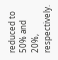reduced to 50% and 20%, respectively.